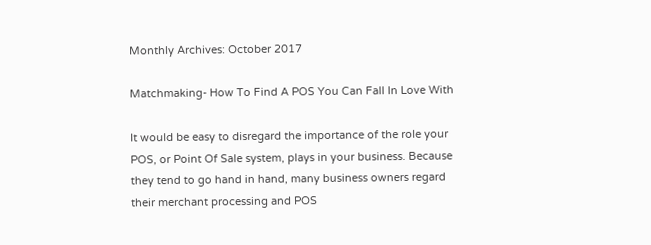Monthly Archives: October 2017

Matchmaking- How To Find A POS You Can Fall In Love With

It would be easy to disregard the importance of the role your POS, or Point Of Sale system, plays in your business. Because they tend to go hand in hand, many business owners regard their merchant processing and POS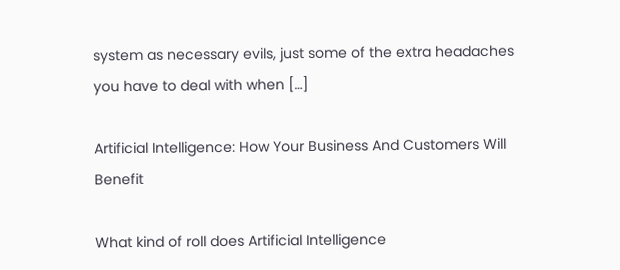system as necessary evils, just some of the extra headaches you have to deal with when […]

Artificial Intelligence: How Your Business And Customers Will Benefit

What kind of roll does Artificial Intelligence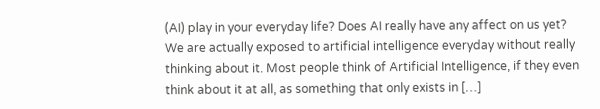(AI) play in your everyday life? Does AI really have any affect on us yet? We are actually exposed to artificial intelligence everyday without really thinking about it. Most people think of Artificial Intelligence, if they even think about it at all, as something that only exists in […]